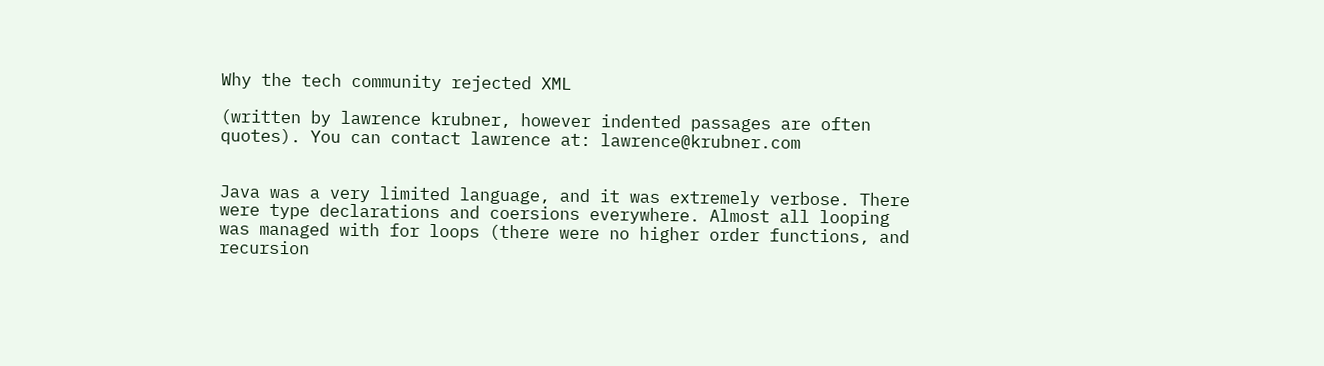Why the tech community rejected XML

(written by lawrence krubner, however indented passages are often quotes). You can contact lawrence at: lawrence@krubner.com


Java was a very limited language, and it was extremely verbose. There were type declarations and coersions everywhere. Almost all looping was managed with for loops (there were no higher order functions, and recursion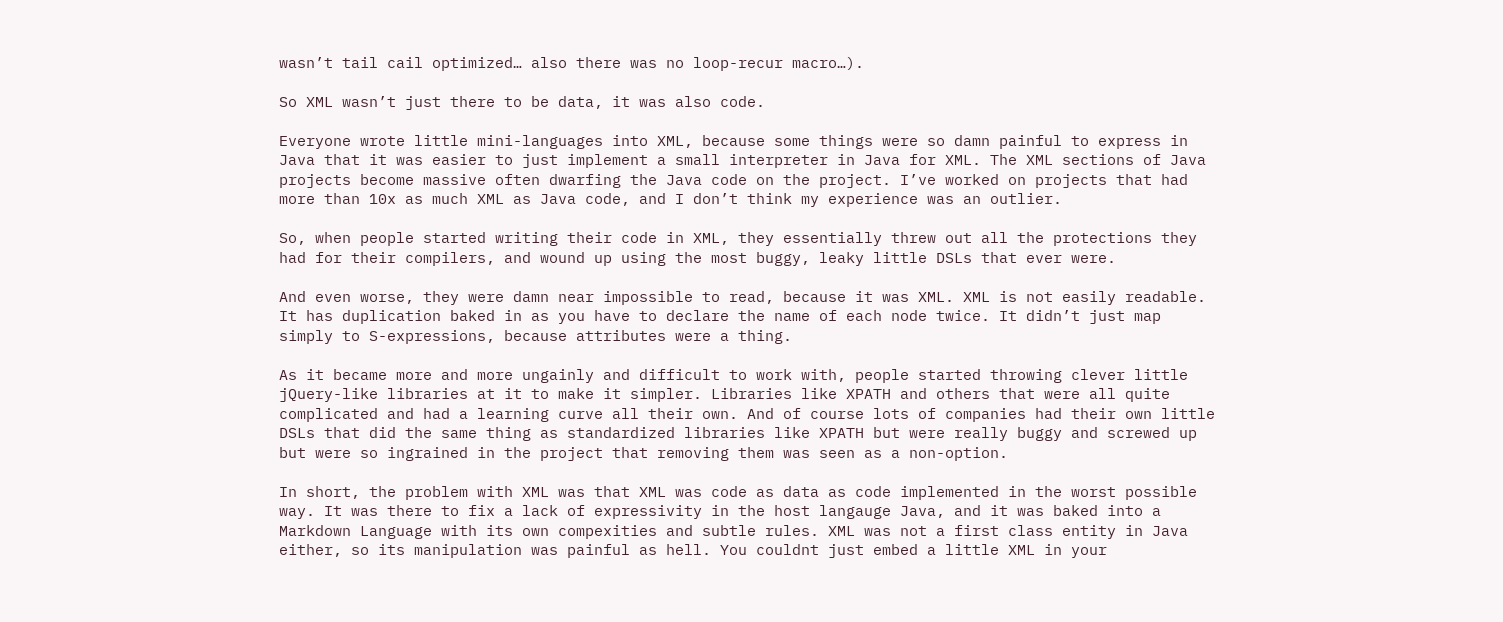wasn’t tail cail optimized… also there was no loop-recur macro…).

So XML wasn’t just there to be data, it was also code.

Everyone wrote little mini-languages into XML, because some things were so damn painful to express in Java that it was easier to just implement a small interpreter in Java for XML. The XML sections of Java projects become massive often dwarfing the Java code on the project. I’ve worked on projects that had more than 10x as much XML as Java code, and I don’t think my experience was an outlier.

So, when people started writing their code in XML, they essentially threw out all the protections they had for their compilers, and wound up using the most buggy, leaky little DSLs that ever were.

And even worse, they were damn near impossible to read, because it was XML. XML is not easily readable. It has duplication baked in as you have to declare the name of each node twice. It didn’t just map simply to S-expressions, because attributes were a thing.

As it became more and more ungainly and difficult to work with, people started throwing clever little jQuery-like libraries at it to make it simpler. Libraries like XPATH and others that were all quite complicated and had a learning curve all their own. And of course lots of companies had their own little DSLs that did the same thing as standardized libraries like XPATH but were really buggy and screwed up but were so ingrained in the project that removing them was seen as a non-option.

In short, the problem with XML was that XML was code as data as code implemented in the worst possible way. It was there to fix a lack of expressivity in the host langauge Java, and it was baked into a Markdown Language with its own compexities and subtle rules. XML was not a first class entity in Java either, so its manipulation was painful as hell. You couldnt just embed a little XML in your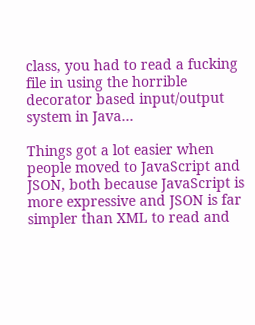class, you had to read a fucking file in using the horrible decorator based input/output system in Java…

Things got a lot easier when people moved to JavaScript and JSON, both because JavaScript is more expressive and JSON is far simpler than XML to read and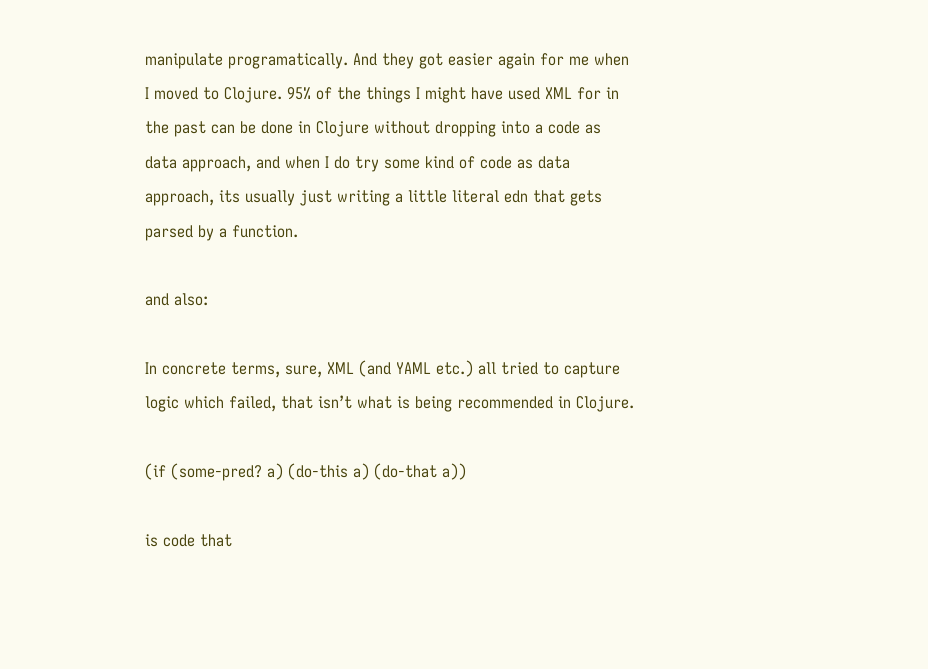manipulate programatically. And they got easier again for me when I moved to Clojure. 95% of the things I might have used XML for in the past can be done in Clojure without dropping into a code as data approach, and when I do try some kind of code as data approach, its usually just writing a little literal edn that gets parsed by a function.

and also:

In concrete terms, sure, XML (and YAML etc.) all tried to capture
logic which failed, that isn’t what is being recommended in Clojure.

(if (some-pred? a) (do-this a) (do-that a))

is code that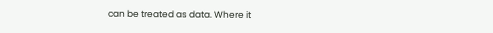can be treated as data. Where it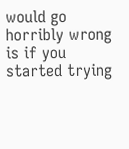would go horribly wrong is if you started trying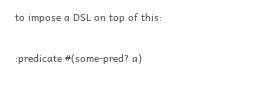to impose a DSL on top of this:

:predicate #(some-pred? a)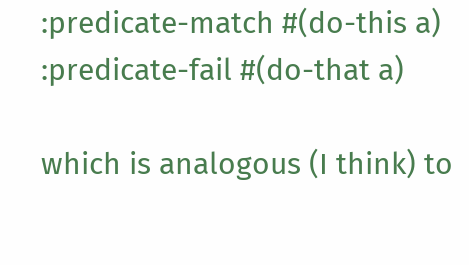:predicate-match #(do-this a)
:predicate-fail #(do-that a)

which is analogous (I think) to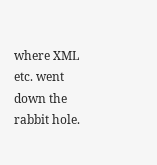where XML etc. went down the rabbit hole.